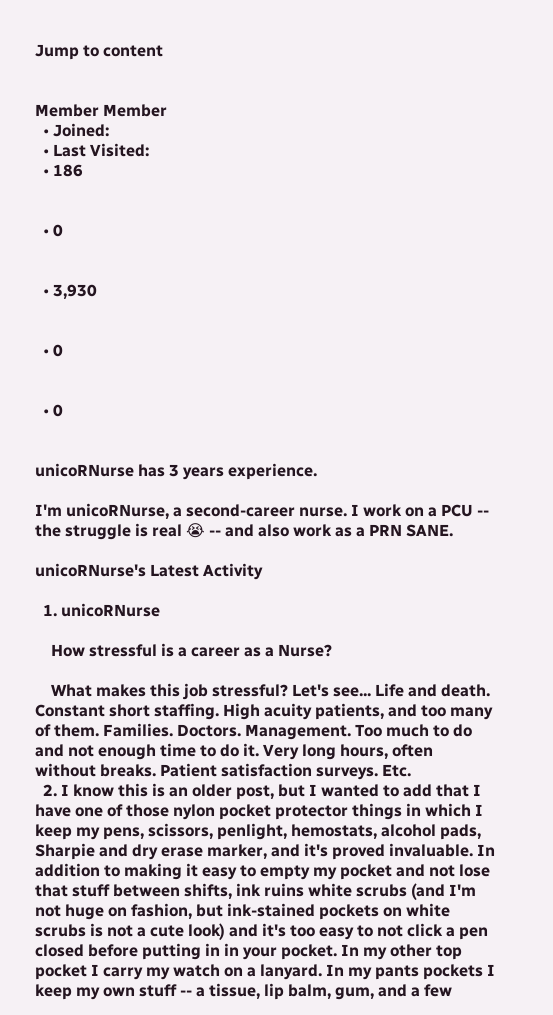Jump to content


Member Member
  • Joined:
  • Last Visited:
  • 186


  • 0


  • 3,930


  • 0


  • 0


unicoRNurse has 3 years experience.

I'm unicoRNurse, a second-career nurse. I work on a PCU -- the struggle is real 😭 -- and also work as a PRN SANE.

unicoRNurse's Latest Activity

  1. unicoRNurse

    How stressful is a career as a Nurse?

    What makes this job stressful? Let's see... Life and death. Constant short staffing. High acuity patients, and too many of them. Families. Doctors. Management. Too much to do and not enough time to do it. Very long hours, often without breaks. Patient satisfaction surveys. Etc.
  2. I know this is an older post, but I wanted to add that I have one of those nylon pocket protector things in which I keep my pens, scissors, penlight, hemostats, alcohol pads, Sharpie and dry erase marker, and it's proved invaluable. In addition to making it easy to empty my pocket and not lose that stuff between shifts, ink ruins white scrubs (and I'm not huge on fashion, but ink-stained pockets on white scrubs is not a cute look) and it's too easy to not click a pen closed before putting in in your pocket. In my other top pocket I carry my watch on a lanyard. In my pants pockets I keep my own stuff -- a tissue, lip balm, gum, and a few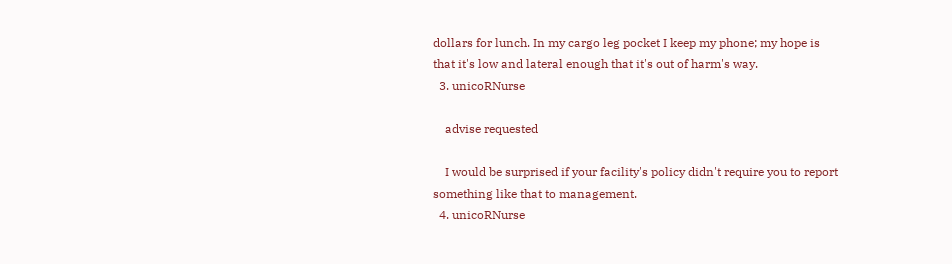dollars for lunch. In my cargo leg pocket I keep my phone; my hope is that it's low and lateral enough that it's out of harm's way.
  3. unicoRNurse

    advise requested

    I would be surprised if your facility's policy didn't require you to report something like that to management.
  4. unicoRNurse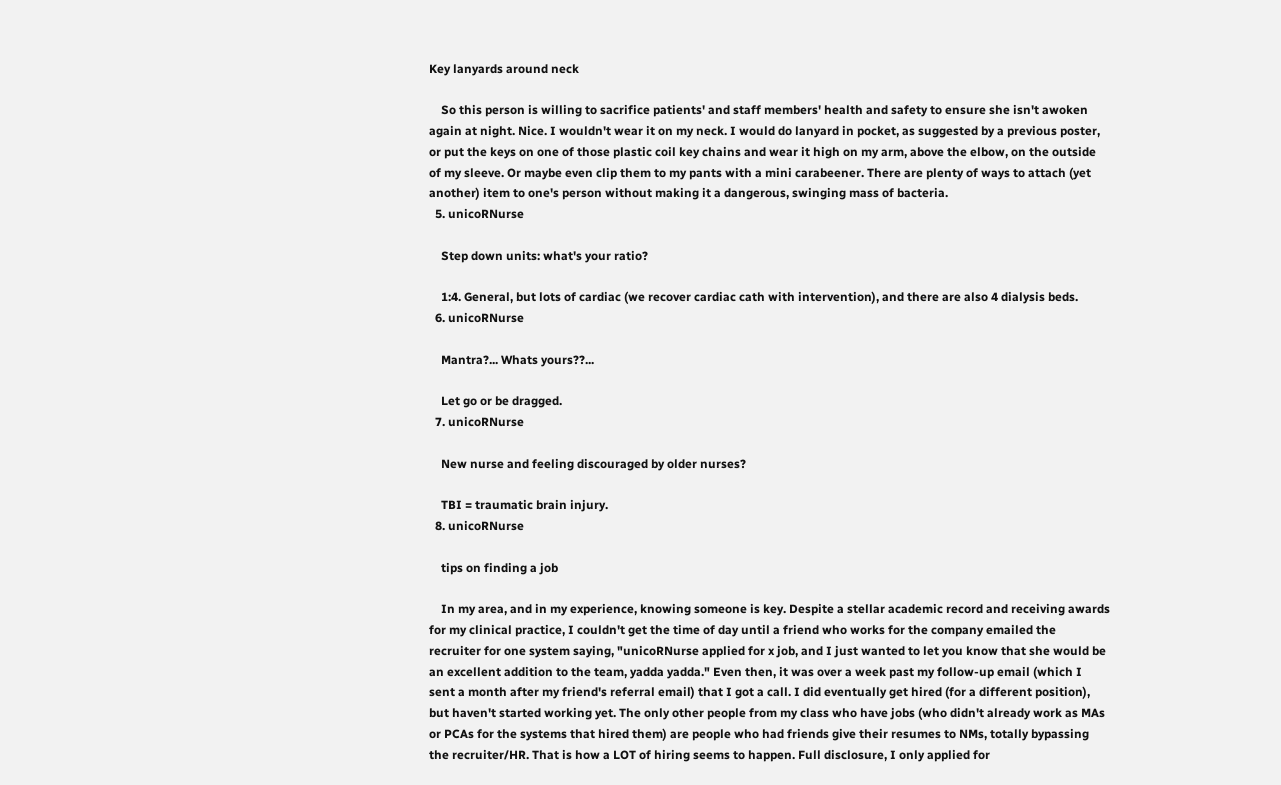Key lanyards around neck

    So this person is willing to sacrifice patients' and staff members' health and safety to ensure she isn't awoken again at night. Nice. I wouldn't wear it on my neck. I would do lanyard in pocket, as suggested by a previous poster, or put the keys on one of those plastic coil key chains and wear it high on my arm, above the elbow, on the outside of my sleeve. Or maybe even clip them to my pants with a mini carabeener. There are plenty of ways to attach (yet another) item to one's person without making it a dangerous, swinging mass of bacteria.
  5. unicoRNurse

    Step down units: what's your ratio?

    1:4. General, but lots of cardiac (we recover cardiac cath with intervention), and there are also 4 dialysis beds.
  6. unicoRNurse

    Mantra?... Whats yours??...

    Let go or be dragged.
  7. unicoRNurse

    New nurse and feeling discouraged by older nurses?

    TBI = traumatic brain injury.
  8. unicoRNurse

    tips on finding a job

    In my area, and in my experience, knowing someone is key. Despite a stellar academic record and receiving awards for my clinical practice, I couldn't get the time of day until a friend who works for the company emailed the recruiter for one system saying, "unicoRNurse applied for x job, and I just wanted to let you know that she would be an excellent addition to the team, yadda yadda." Even then, it was over a week past my follow-up email (which I sent a month after my friend's referral email) that I got a call. I did eventually get hired (for a different position), but haven't started working yet. The only other people from my class who have jobs (who didn't already work as MAs or PCAs for the systems that hired them) are people who had friends give their resumes to NMs, totally bypassing the recruiter/HR. That is how a LOT of hiring seems to happen. Full disclosure, I only applied for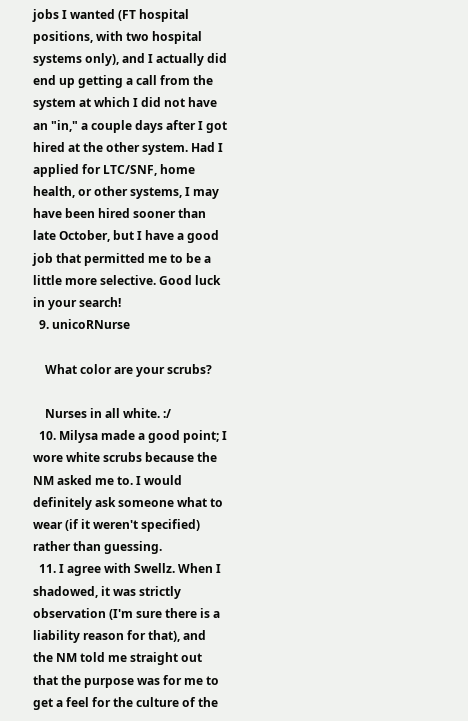jobs I wanted (FT hospital positions, with two hospital systems only), and I actually did end up getting a call from the system at which I did not have an "in," a couple days after I got hired at the other system. Had I applied for LTC/SNF, home health, or other systems, I may have been hired sooner than late October, but I have a good job that permitted me to be a little more selective. Good luck in your search!
  9. unicoRNurse

    What color are your scrubs?

    Nurses in all white. :/
  10. Milysa made a good point; I wore white scrubs because the NM asked me to. I would definitely ask someone what to wear (if it weren't specified) rather than guessing.
  11. I agree with Swellz. When I shadowed, it was strictly observation (I'm sure there is a liability reason for that), and the NM told me straight out that the purpose was for me to get a feel for the culture of the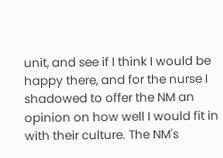unit, and see if I think I would be happy there, and for the nurse I shadowed to offer the NM an opinion on how well I would fit in with their culture. The NM's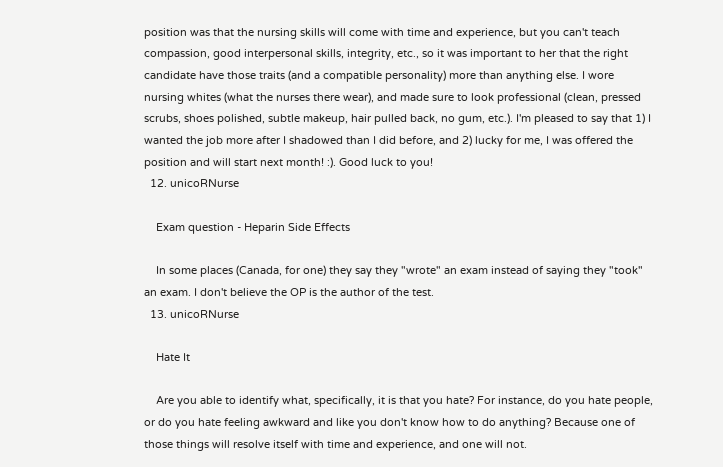position was that the nursing skills will come with time and experience, but you can't teach compassion, good interpersonal skills, integrity, etc., so it was important to her that the right candidate have those traits (and a compatible personality) more than anything else. I wore nursing whites (what the nurses there wear), and made sure to look professional (clean, pressed scrubs, shoes polished, subtle makeup, hair pulled back, no gum, etc.). I'm pleased to say that 1) I wanted the job more after I shadowed than I did before, and 2) lucky for me, I was offered the position and will start next month! :). Good luck to you!
  12. unicoRNurse

    Exam question - Heparin Side Effects

    In some places (Canada, for one) they say they "wrote" an exam instead of saying they "took" an exam. I don't believe the OP is the author of the test.
  13. unicoRNurse

    Hate It

    Are you able to identify what, specifically, it is that you hate? For instance, do you hate people, or do you hate feeling awkward and like you don't know how to do anything? Because one of those things will resolve itself with time and experience, and one will not.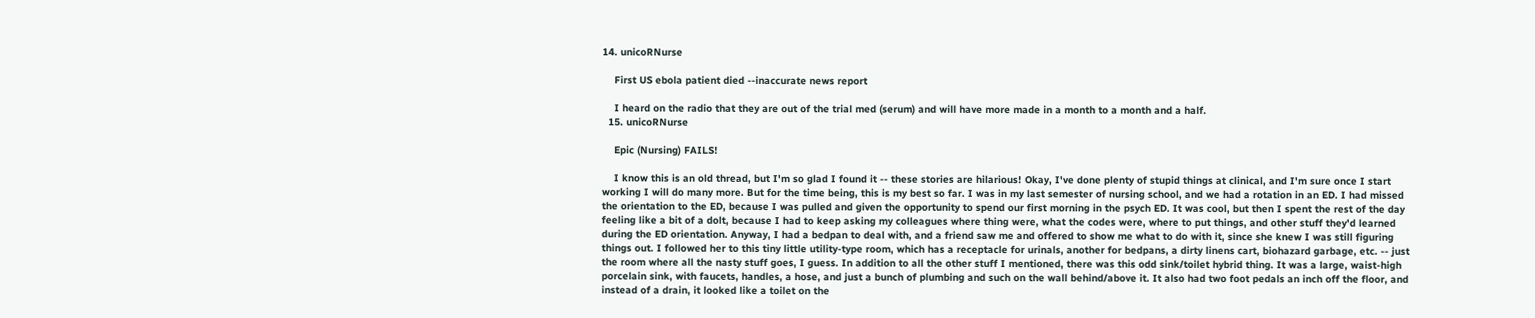14. unicoRNurse

    First US ebola patient died --inaccurate news report

    I heard on the radio that they are out of the trial med (serum) and will have more made in a month to a month and a half.
  15. unicoRNurse

    Epic (Nursing) FAILS!

    I know this is an old thread, but I'm so glad I found it -- these stories are hilarious! Okay, I've done plenty of stupid things at clinical, and I'm sure once I start working I will do many more. But for the time being, this is my best so far. I was in my last semester of nursing school, and we had a rotation in an ED. I had missed the orientation to the ED, because I was pulled and given the opportunity to spend our first morning in the psych ED. It was cool, but then I spent the rest of the day feeling like a bit of a dolt, because I had to keep asking my colleagues where thing were, what the codes were, where to put things, and other stuff they'd learned during the ED orientation. Anyway, I had a bedpan to deal with, and a friend saw me and offered to show me what to do with it, since she knew I was still figuring things out. I followed her to this tiny little utility-type room, which has a receptacle for urinals, another for bedpans, a dirty linens cart, biohazard garbage, etc. -- just the room where all the nasty stuff goes, I guess. In addition to all the other stuff I mentioned, there was this odd sink/toilet hybrid thing. It was a large, waist-high porcelain sink, with faucets, handles, a hose, and just a bunch of plumbing and such on the wall behind/above it. It also had two foot pedals an inch off the floor, and instead of a drain, it looked like a toilet on the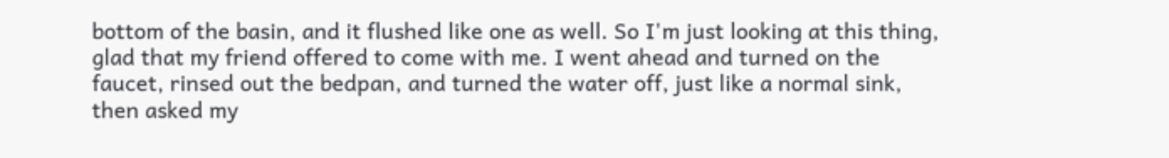bottom of the basin, and it flushed like one as well. So I'm just looking at this thing, glad that my friend offered to come with me. I went ahead and turned on the faucet, rinsed out the bedpan, and turned the water off, just like a normal sink, then asked my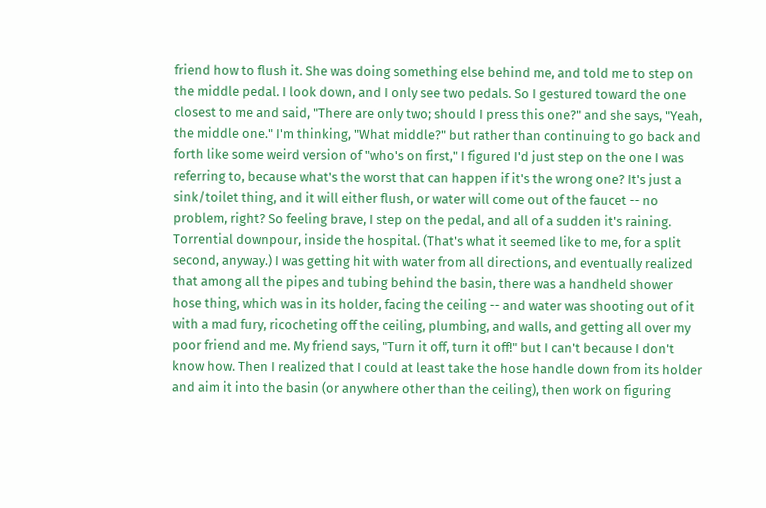friend how to flush it. She was doing something else behind me, and told me to step on the middle pedal. I look down, and I only see two pedals. So I gestured toward the one closest to me and said, "There are only two; should I press this one?" and she says, "Yeah, the middle one." I'm thinking, "What middle?" but rather than continuing to go back and forth like some weird version of "who's on first," I figured I'd just step on the one I was referring to, because what's the worst that can happen if it's the wrong one? It's just a sink/toilet thing, and it will either flush, or water will come out of the faucet -- no problem, right? So feeling brave, I step on the pedal, and all of a sudden it's raining. Torrential downpour, inside the hospital. (That's what it seemed like to me, for a split second, anyway.) I was getting hit with water from all directions, and eventually realized that among all the pipes and tubing behind the basin, there was a handheld shower hose thing, which was in its holder, facing the ceiling -- and water was shooting out of it with a mad fury, ricocheting off the ceiling, plumbing, and walls, and getting all over my poor friend and me. My friend says, "Turn it off, turn it off!" but I can't because I don't know how. Then I realized that I could at least take the hose handle down from its holder and aim it into the basin (or anywhere other than the ceiling), then work on figuring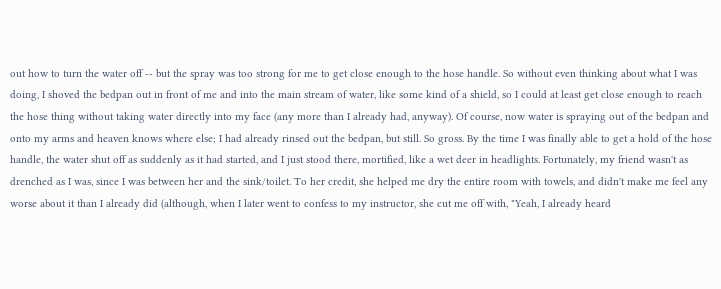out how to turn the water off -- but the spray was too strong for me to get close enough to the hose handle. So without even thinking about what I was doing, I shoved the bedpan out in front of me and into the main stream of water, like some kind of a shield, so I could at least get close enough to reach the hose thing without taking water directly into my face (any more than I already had, anyway). Of course, now water is spraying out of the bedpan and onto my arms and heaven knows where else; I had already rinsed out the bedpan, but still. So gross. By the time I was finally able to get a hold of the hose handle, the water shut off as suddenly as it had started, and I just stood there, mortified, like a wet deer in headlights. Fortunately, my friend wasn't as drenched as I was, since I was between her and the sink/toilet. To her credit, she helped me dry the entire room with towels, and didn't make me feel any worse about it than I already did (although, when I later went to confess to my instructor, she cut me off with, "Yeah, I already heard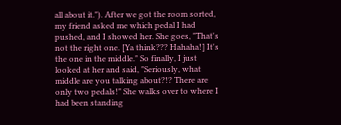all about it."). After we got the room sorted, my friend asked me which pedal I had pushed, and I showed her. She goes, "That's not the right one. [Ya think??? Hahaha!] It's the one in the middle." So finally, I just looked at her and said, "Seriously, what middle are you talking about?!? There are only two pedals!" She walks over to where I had been standing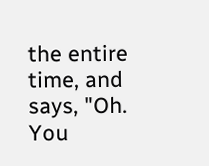the entire time, and says, "Oh. You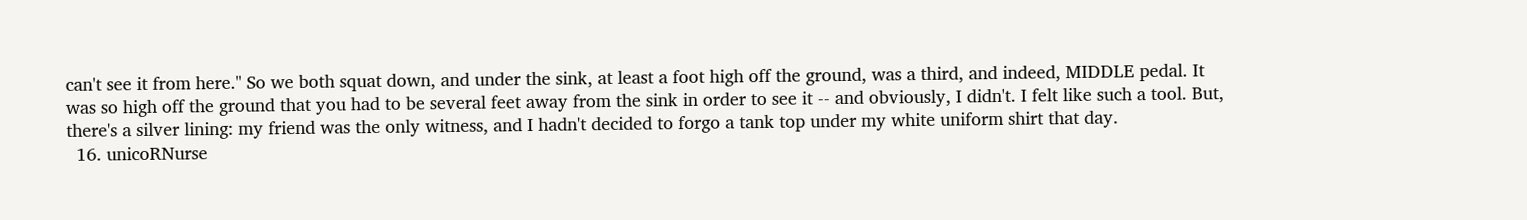can't see it from here." So we both squat down, and under the sink, at least a foot high off the ground, was a third, and indeed, MIDDLE pedal. It was so high off the ground that you had to be several feet away from the sink in order to see it -- and obviously, I didn't. I felt like such a tool. But, there's a silver lining: my friend was the only witness, and I hadn't decided to forgo a tank top under my white uniform shirt that day.
  16. unicoRNurse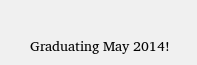Graduating May 2014!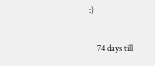:)

    74 days till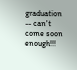graduation -- can't come soon enough!!!